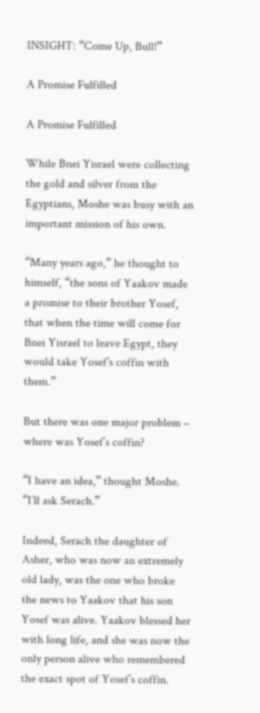INSIGHT: “Come Up, Bull!”

A Promise Fulfilled

A Promise Fulfilled

While Bnei Yisrael were collecting the gold and silver from the Egyptians, Moshe was busy with an important mission of his own.

“Many years ago,” he thought to himself, “the sons of Yaakov made a promise to their brother Yosef, that when the time will come for Bnei Yisrael to leave Egypt, they would take Yosef’s coffin with them.”

But there was one major problem – where was Yosef’s coffin?

“I have an idea,” thought Moshe. “I’ll ask Serach.”

Indeed, Serach the daughter of Asher, who was now an extremely old lady, was the one who broke the news to Yaakov that his son Yosef was alive. Yaakov blessed her with long life, and she was now the only person alive who remembered the exact spot of Yosef’s coffin.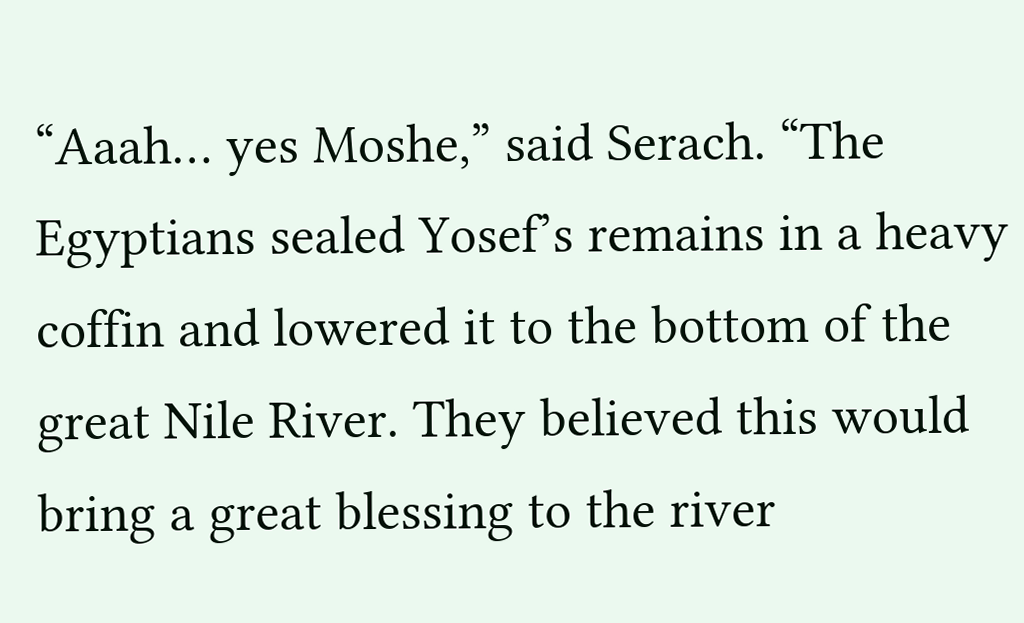“Aaah… yes Moshe,” said Serach. “The Egyptians sealed Yosef’s remains in a heavy coffin and lowered it to the bottom of the great Nile River. They believed this would bring a great blessing to the river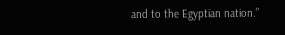and to the Egyptian nation.”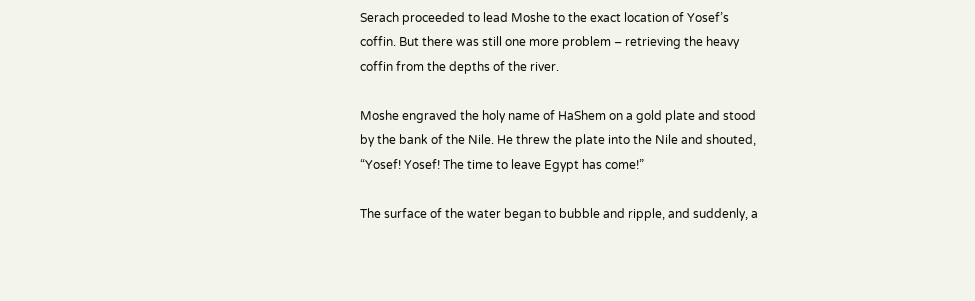Serach proceeded to lead Moshe to the exact location of Yosef’s coffin. But there was still one more problem – retrieving the heavy coffin from the depths of the river.

Moshe engraved the holy name of HaShem on a gold plate and stood by the bank of the Nile. He threw the plate into the Nile and shouted, “Yosef! Yosef! The time to leave Egypt has come!”

The surface of the water began to bubble and ripple, and suddenly, a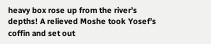heavy box rose up from the river’s depths! A relieved Moshe took Yosef’s coffin and set out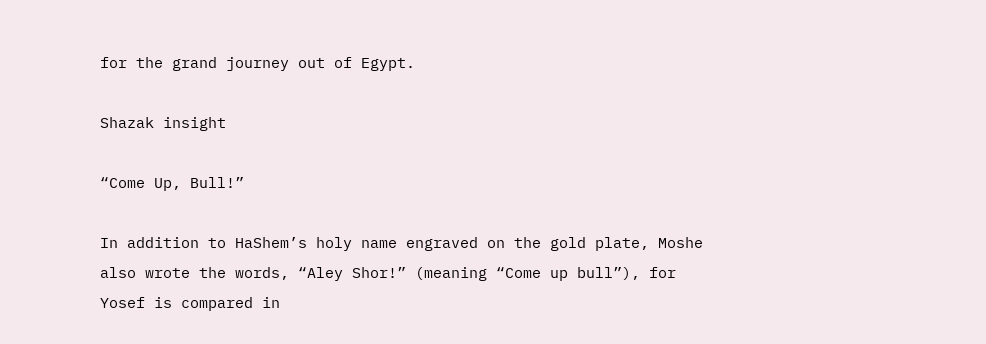for the grand journey out of Egypt.

Shazak insight

“Come Up, Bull!”

In addition to HaShem’s holy name engraved on the gold plate, Moshe also wrote the words, “Aley Shor!” (meaning “Come up bull”), for Yosef is compared in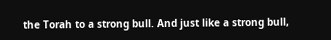the Torah to a strong bull. And just like a strong bull,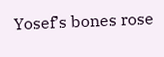Yosef’s bones rose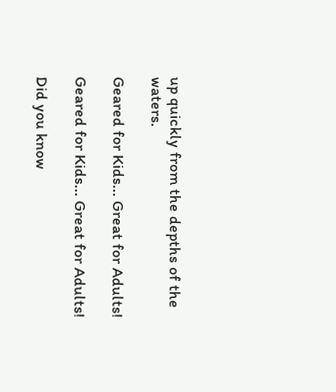up quickly from the depths of the waters.

Geared for Kids... Great for Adults!

Geared for Kids... Great for Adults!

Did you know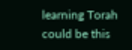learning Torah could be this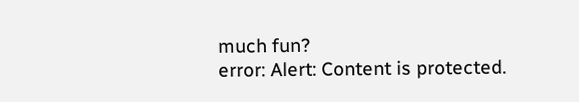much fun?
error: Alert: Content is protected.